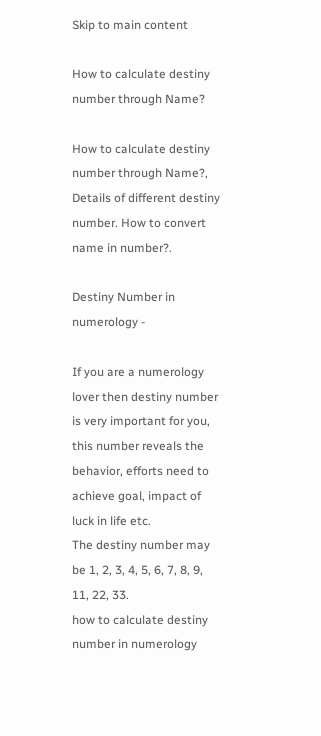Skip to main content

How to calculate destiny number through Name?

How to calculate destiny number through Name?, Details of different destiny number. How to convert name in number?.

Destiny Number in numerology -

If you are a numerology lover then destiny number is very important for you, this number reveals the behavior, efforts need to achieve goal, impact of luck in life etc.
The destiny number may be 1, 2, 3, 4, 5, 6, 7, 8, 9, 11, 22, 33.
how to calculate destiny number in numerology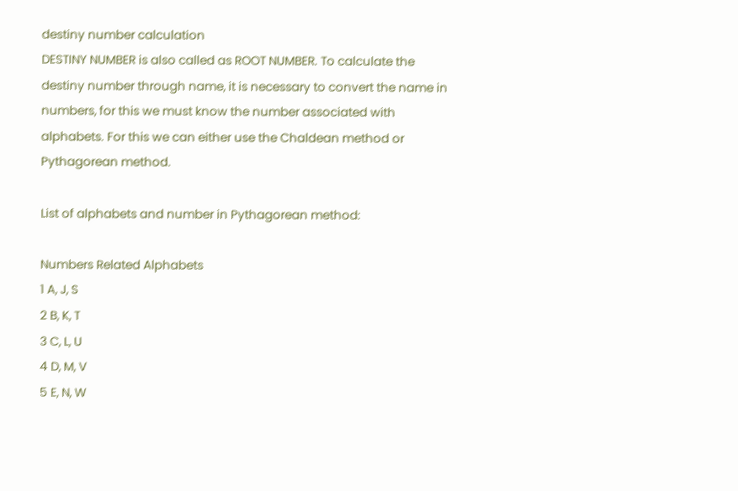destiny number calculation
DESTINY NUMBER is also called as ROOT NUMBER. To calculate the destiny number through name, it is necessary to convert the name in numbers, for this we must know the number associated with alphabets. For this we can either use the Chaldean method or Pythagorean method.

List of alphabets and number in Pythagorean method:

Numbers Related Alphabets
1 A, J, S
2 B, K, T
3 C, L, U
4 D, M, V
5 E, N, W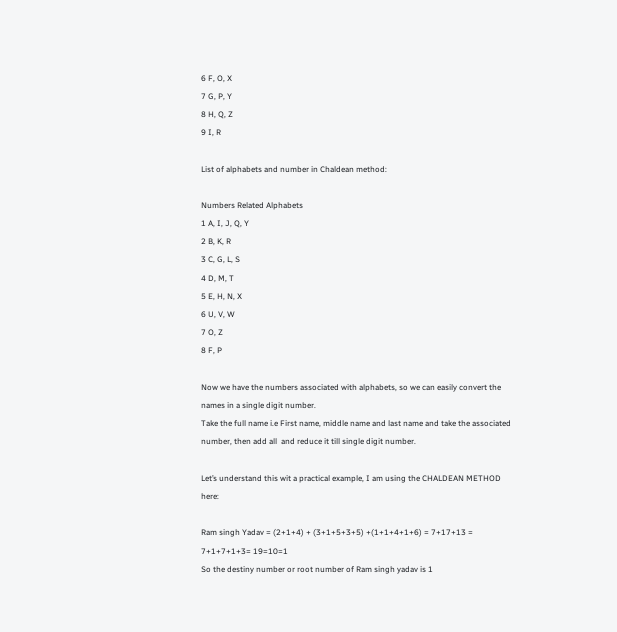6 F, O, X
7 G, P, Y
8 H, Q, Z
9 I, R

List of alphabets and number in Chaldean method:

Numbers Related Alphabets
1 A, I, J, Q, Y
2 B, K, R
3 C, G, L, S
4 D, M, T
5 E, H, N, X
6 U, V, W
7 O, Z
8 F, P

Now we have the numbers associated with alphabets, so we can easily convert the names in a single digit number.
Take the full name i.e First name, middle name and last name and take the associated number, then add all  and reduce it till single digit number.

Let’s understand this wit a practical example, I am using the CHALDEAN METHOD here:

Ram singh Yadav = (2+1+4) + (3+1+5+3+5) +(1+1+4+1+6) = 7+17+13 = 7+1+7+1+3= 19=10=1
So the destiny number or root number of Ram singh yadav is 1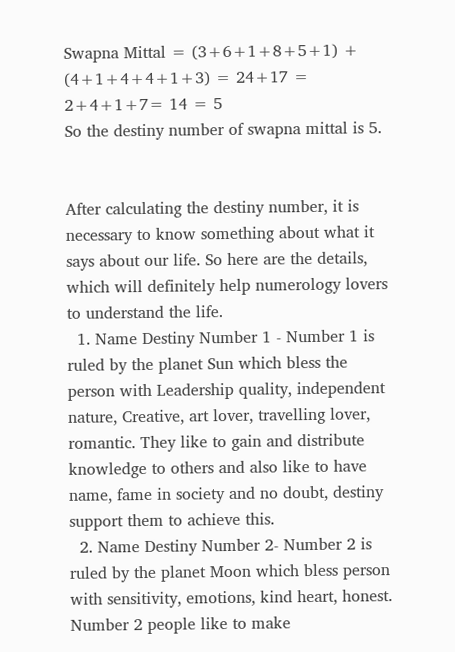Swapna Mittal = (3+6+1+8+5+1) + (4+1+4+4+1+3) = 24+17 = 2+4+1+7= 14 = 5
So the destiny number of swapna mittal is 5.


After calculating the destiny number, it is necessary to know something about what it says about our life. So here are the details, which will definitely help numerology lovers to understand the life.
  1. Name Destiny Number 1 - Number 1 is ruled by the planet Sun which bless the person with Leadership quality, independent nature, Creative, art lover, travelling lover, romantic. They like to gain and distribute knowledge to others and also like to have name, fame in society and no doubt, destiny support them to achieve this.
  2. Name Destiny Number 2- Number 2 is ruled by the planet Moon which bless person with sensitivity, emotions, kind heart, honest. Number 2 people like to make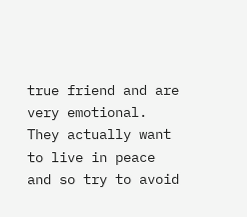true friend and are very emotional. They actually want to live in peace and so try to avoid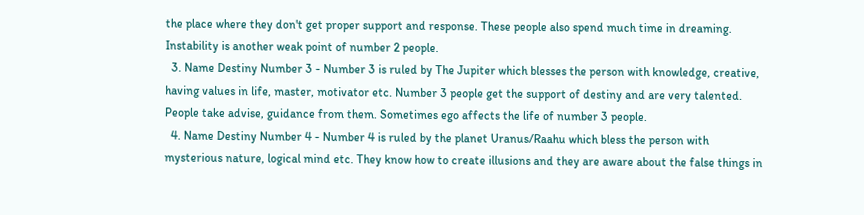the place where they don't get proper support and response. These people also spend much time in dreaming. Instability is another weak point of number 2 people.
  3. Name Destiny Number 3 - Number 3 is ruled by The Jupiter which blesses the person with knowledge, creative, having values in life, master, motivator etc. Number 3 people get the support of destiny and are very talented. People take advise, guidance from them. Sometimes ego affects the life of number 3 people.
  4. Name Destiny Number 4 - Number 4 is ruled by the planet Uranus/Raahu which bless the person with mysterious nature, logical mind etc. They know how to create illusions and they are aware about the false things in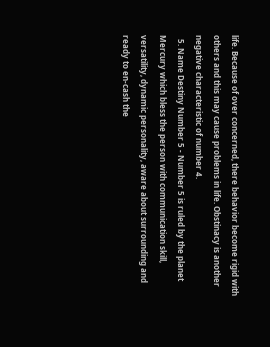life. Because of over concerned, there behavior become rigid with others and this may cause problems in life. Obstinacy is another negative characteristic of number 4.
  5. Name Destiny Number 5 - Number 5 is ruled by the planet Mercury which bless the person with communication skill, versatility, dynamic personality, aware about surrounding and ready to en-cash the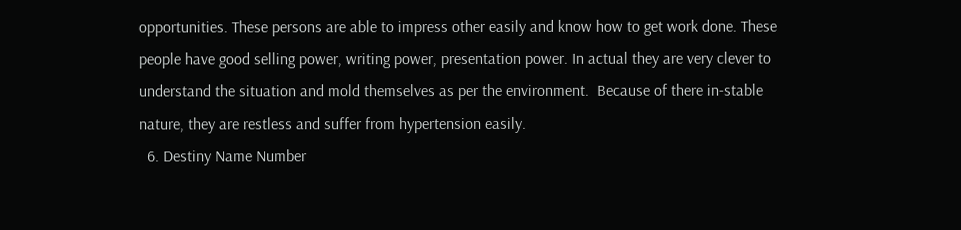opportunities. These persons are able to impress other easily and know how to get work done. These people have good selling power, writing power, presentation power. In actual they are very clever to understand the situation and mold themselves as per the environment.  Because of there in-stable nature, they are restless and suffer from hypertension easily.
  6. Destiny Name Number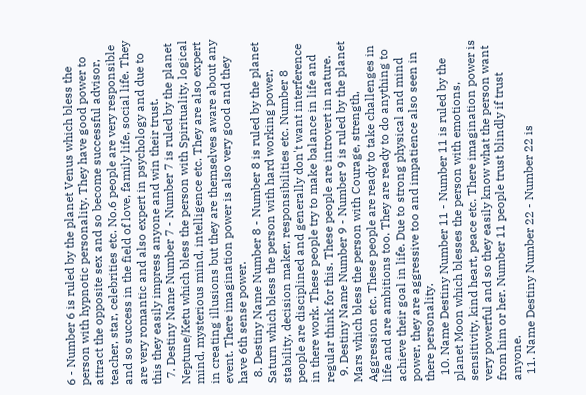6 - Number 6 is ruled by the planet Venus which bless the person with hypnotic personality. They have good power to attract the opposite sex and so become successful advisor, teacher, star, celebrities etc. No.6 people are very responsible and so success in the field of love, family life, social life. They are very romantic and also expert in psychology and due to this they easily impress anyone and win their trust.
  7. Destiny Name Number 7 - Number 7 is ruled by the planet Neptune/Ketu which bless the person with Spirituality, logical mind, mysterious mind, intelligence etc. They are also expert in creating illusions but they are themselves aware about any event. There imagination power is also very good and they have 6th sense power.
  8. Destiny Name Number 8 - Number 8 is ruled by the planet Saturn which bless the person with hard working power, stability, decision maker, responsibilities etc. Number 8 people are disciplined and generally don't want interference in there work. These people try to make balance in life and regular think for this. These people are introvert in nature.
  9. Destiny Name Number 9 - Number 9 is ruled by the planet Mars which bless the person with Courage, strength, Aggression etc. These people are ready to take challenges in life and are ambitions too. They are ready to do anything to achieve their goal in life. Due to strong physical and mind power, they are aggressive too and impatience also seen in there personality.
  10. Name Destiny Number 11 - Number 11 is ruled by the planet Moon which blesses the person with emotions, sensitivity, kind heart, peace etc. There imagination power is very powerful and so they easily know what the person want from him or her. Number 11 people trust blindly if trust anyone.
  11. Name Destiny Number 22 - Number 22 is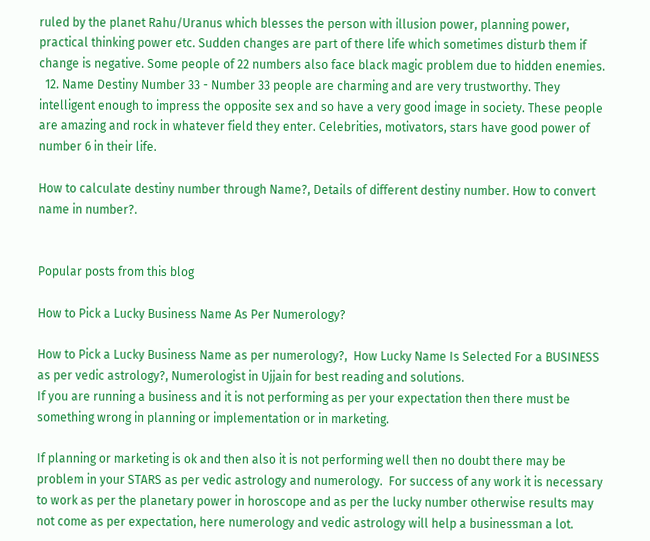ruled by the planet Rahu/Uranus which blesses the person with illusion power, planning power, practical thinking power etc. Sudden changes are part of there life which sometimes disturb them if change is negative. Some people of 22 numbers also face black magic problem due to hidden enemies.
  12. Name Destiny Number 33 - Number 33 people are charming and are very trustworthy. They intelligent enough to impress the opposite sex and so have a very good image in society. These people are amazing and rock in whatever field they enter. Celebrities, motivators, stars have good power of number 6 in their life.

How to calculate destiny number through Name?, Details of different destiny number. How to convert name in number?.


Popular posts from this blog

How to Pick a Lucky Business Name As Per Numerology?

How to Pick a Lucky Business Name as per numerology?,  How Lucky Name Is Selected For a BUSINESS as per vedic astrology?, Numerologist in Ujjain for best reading and solutions.
If you are running a business and it is not performing as per your expectation then there must be something wrong in planning or implementation or in marketing.

If planning or marketing is ok and then also it is not performing well then no doubt there may be problem in your STARS as per vedic astrology and numerology.  For success of any work it is necessary to work as per the planetary power in horoscope and as per the lucky number otherwise results may not come as per expectation, here numerology and vedic astrology will help a businessman a lot.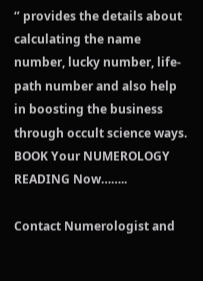‘’ provides the details about calculating the name number, lucky number, life-path number and also help in boosting the business through occult science ways.  BOOK Your NUMEROLOGY READING Now……..

Contact Numerologist and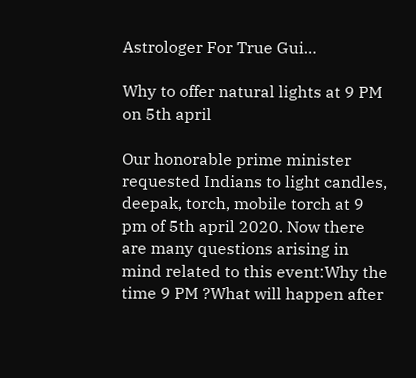Astrologer For True Gui…

Why to offer natural lights at 9 PM on 5th april

Our honorable prime minister requested Indians to light candles, deepak, torch, mobile torch at 9 pm of 5th april 2020. Now there are many questions arising in mind related to this event:Why the time 9 PM ?What will happen after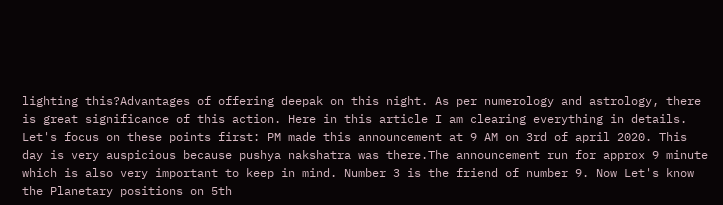lighting this?Advantages of offering deepak on this night. As per numerology and astrology, there is great significance of this action. Here in this article I am clearing everything in details. Let's focus on these points first: PM made this announcement at 9 AM on 3rd of april 2020. This day is very auspicious because pushya nakshatra was there.The announcement run for approx 9 minute which is also very important to keep in mind. Number 3 is the friend of number 9. Now Let's know the Planetary positions on 5th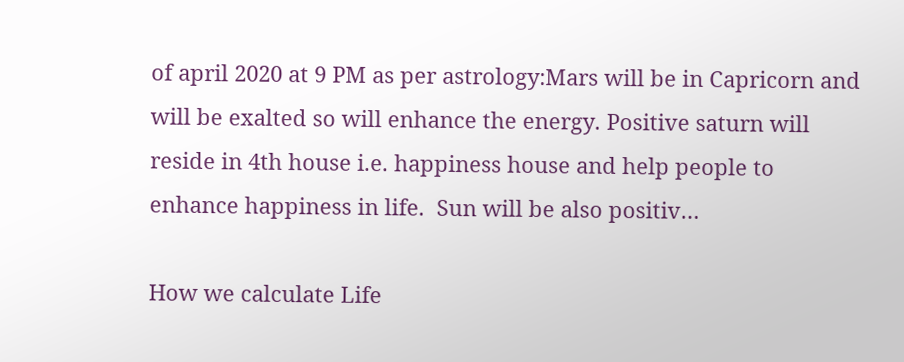of april 2020 at 9 PM as per astrology:Mars will be in Capricorn and will be exalted so will enhance the energy. Positive saturn will reside in 4th house i.e. happiness house and help people to enhance happiness in life.  Sun will be also positiv…

How we calculate Life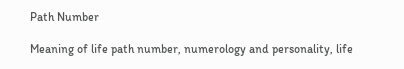Path Number

Meaning of life path number, numerology and personality, life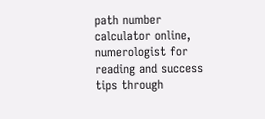path number calculator online, numerologist for reading and success tips through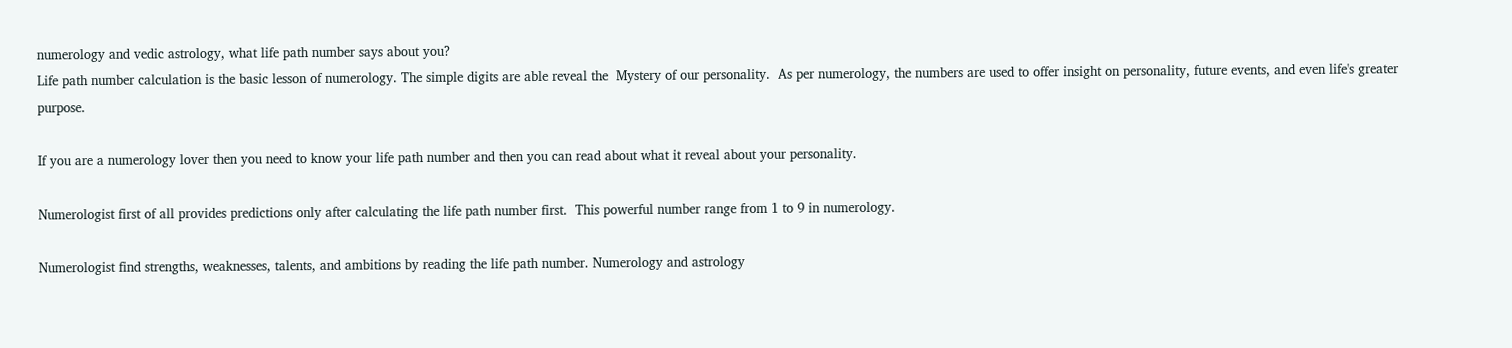numerology and vedic astrology, what life path number says about you?
Life path number calculation is the basic lesson of numerology. The simple digits are able reveal the  Mystery of our personality.  As per numerology, the numbers are used to offer insight on personality, future events, and even life's greater purpose.

If you are a numerology lover then you need to know your life path number and then you can read about what it reveal about your personality.

Numerologist first of all provides predictions only after calculating the life path number first.  This powerful number range from 1 to 9 in numerology.

Numerologist find strengths, weaknesses, talents, and ambitions by reading the life path number. Numerology and astrology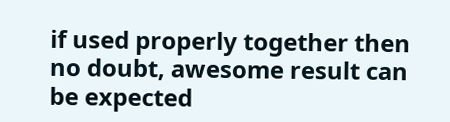if used properly together then no doubt, awesome result can be expected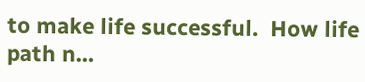to make life successful.  How life path n…